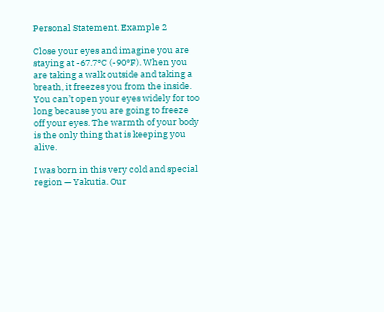Personal Statement. Example 2

Close your eyes and imagine you are staying at -67.7°C (-90°F). When you are taking a walk outside and taking a breath, it freezes you from the inside. You can’t open your eyes widely for too long because you are going to freeze off your eyes. The warmth of your body is the only thing that is keeping you alive.

I was born in this very cold and special region — Yakutia. Our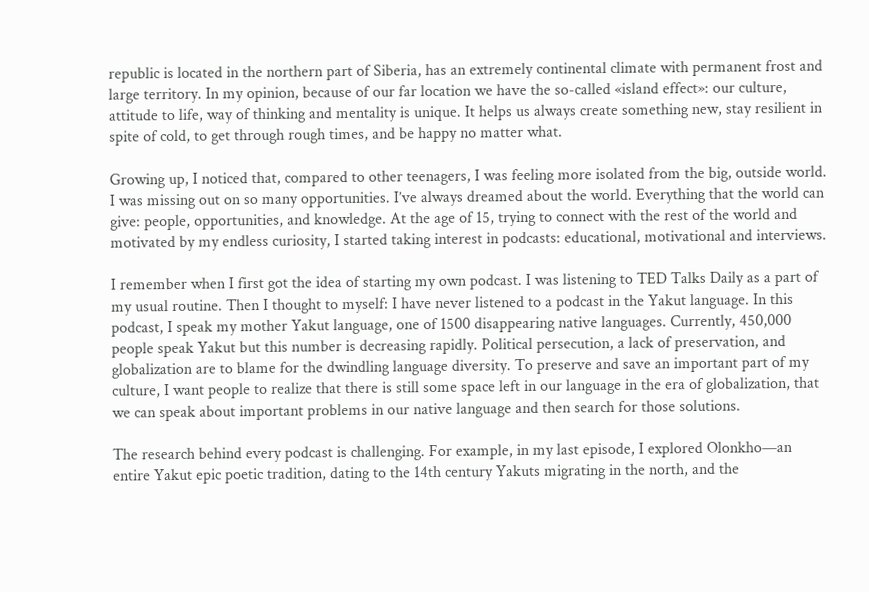republic is located in the northern part of Siberia, has an extremely continental climate with permanent frost and large territory. In my opinion, because of our far location we have the so-called «island effect»: our culture, attitude to life, way of thinking and mentality is unique. It helps us always create something new, stay resilient in spite of cold, to get through rough times, and be happy no matter what.

Growing up, I noticed that, compared to other teenagers, I was feeling more isolated from the big, outside world. I was missing out on so many opportunities. I’ve always dreamed about the world. Everything that the world can give: people, opportunities, and knowledge. At the age of 15, trying to connect with the rest of the world and motivated by my endless curiosity, I started taking interest in podcasts: educational, motivational and interviews.

I remember when I first got the idea of starting my own podcast. I was listening to TED Talks Daily as a part of my usual routine. Then I thought to myself: I have never listened to a podcast in the Yakut language. In this podcast, I speak my mother Yakut language, one of 1500 disappearing native languages. Currently, 450,000 people speak Yakut but this number is decreasing rapidly. Political persecution, a lack of preservation, and globalization are to blame for the dwindling language diversity. To preserve and save an important part of my culture, I want people to realize that there is still some space left in our language in the era of globalization, that we can speak about important problems in our native language and then search for those solutions.

The research behind every podcast is challenging. For example, in my last episode, I explored Olonkho—an entire Yakut epic poetic tradition, dating to the 14th century Yakuts migrating in the north, and the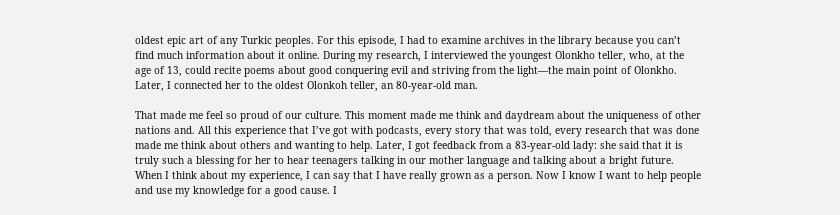oldest epic art of any Turkic peoples. For this episode, I had to examine archives in the library because you can’t find much information about it online. During my research, I interviewed the youngest Olonkho teller, who, at the age of 13, could recite poems about good conquering evil and striving from the light—the main point of Olonkho. Later, I connected her to the oldest Olonkoh teller, an 80-year-old man.

That made me feel so proud of our culture. This moment made me think and daydream about the uniqueness of other nations and. All this experience that I’ve got with podcasts, every story that was told, every research that was done made me think about others and wanting to help. Later, I got feedback from a 83-year-old lady: she said that it is truly such a blessing for her to hear teenagers talking in our mother language and talking about a bright future.
When I think about my experience, I can say that I have really grown as a person. Now I know I want to help people and use my knowledge for a good cause. I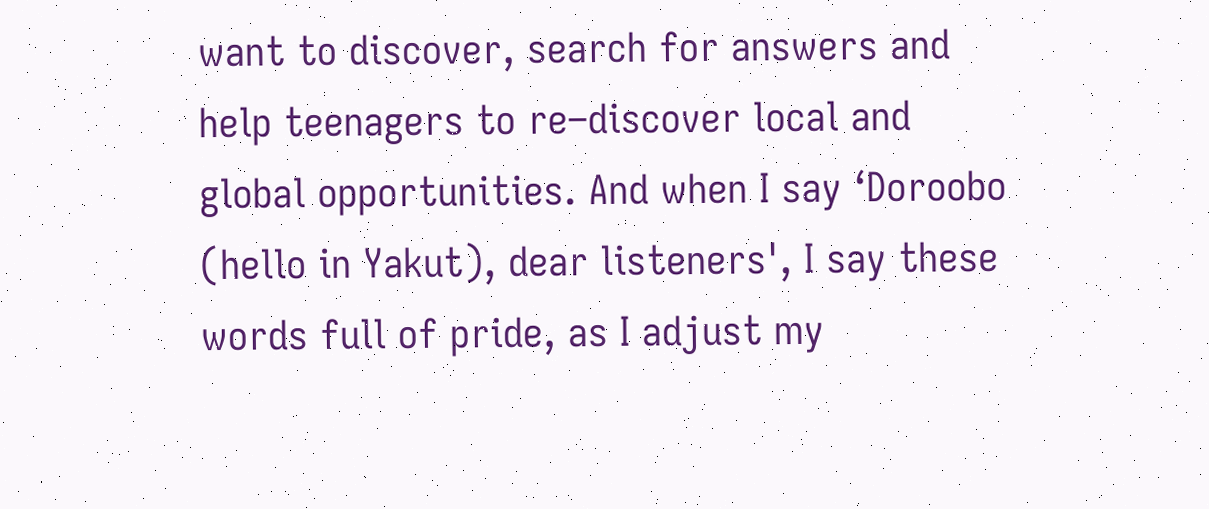want to discover, search for answers and help teenagers to re–discover local and global opportunities. And when I say ‘Doroobo (hello in Yakut), dear listeners', I say these words full of pride, as I adjust my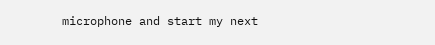microphone and start my next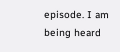episode. I am being heard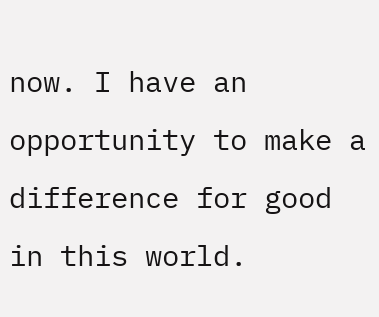now. I have an opportunity to make a difference for good in this world.